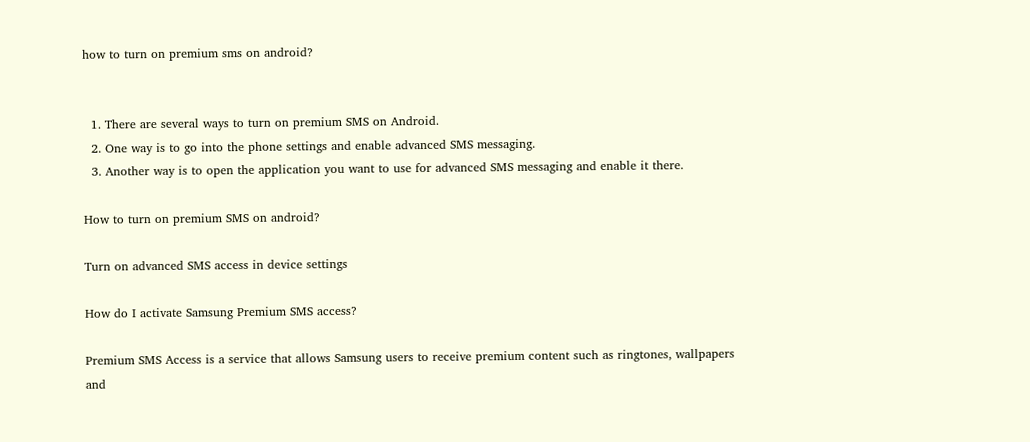how to turn on premium sms on android?


  1. There are several ways to turn on premium SMS on Android.
  2. One way is to go into the phone settings and enable advanced SMS messaging.
  3. Another way is to open the application you want to use for advanced SMS messaging and enable it there.

How to turn on premium SMS on android?

Turn on advanced SMS access in device settings

How do I activate Samsung Premium SMS access?

Premium SMS Access is a service that allows Samsung users to receive premium content such as ringtones, wallpapers and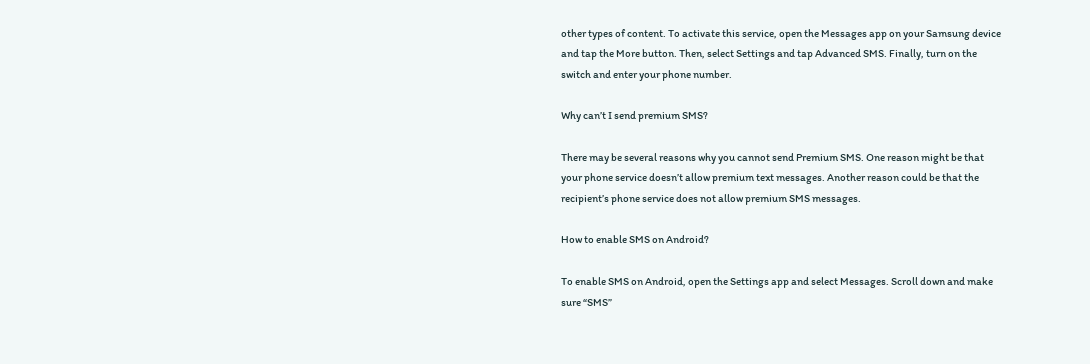other types of content. To activate this service, open the Messages app on your Samsung device and tap the More button. Then, select Settings and tap Advanced SMS. Finally, turn on the switch and enter your phone number.

Why can’t I send premium SMS?

There may be several reasons why you cannot send Premium SMS. One reason might be that your phone service doesn’t allow premium text messages. Another reason could be that the recipient’s phone service does not allow premium SMS messages.

How to enable SMS on Android?

To enable SMS on Android, open the Settings app and select Messages. Scroll down and make sure “SMS”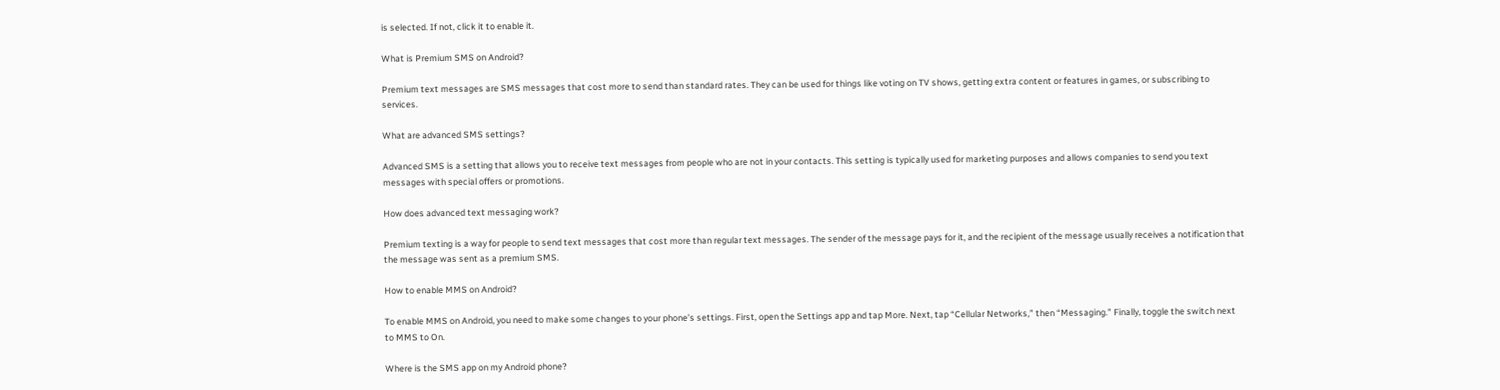is selected. If not, click it to enable it.

What is Premium SMS on Android?

Premium text messages are SMS messages that cost more to send than standard rates. They can be used for things like voting on TV shows, getting extra content or features in games, or subscribing to services.

What are advanced SMS settings?

Advanced SMS is a setting that allows you to receive text messages from people who are not in your contacts. This setting is typically used for marketing purposes and allows companies to send you text messages with special offers or promotions.

How does advanced text messaging work?

Premium texting is a way for people to send text messages that cost more than regular text messages. The sender of the message pays for it, and the recipient of the message usually receives a notification that the message was sent as a premium SMS.

How to enable MMS on Android?

To enable MMS on Android, you need to make some changes to your phone’s settings. First, open the Settings app and tap More. Next, tap “Cellular Networks,” then “Messaging.” Finally, toggle the switch next to MMS to On.

Where is the SMS app on my Android phone?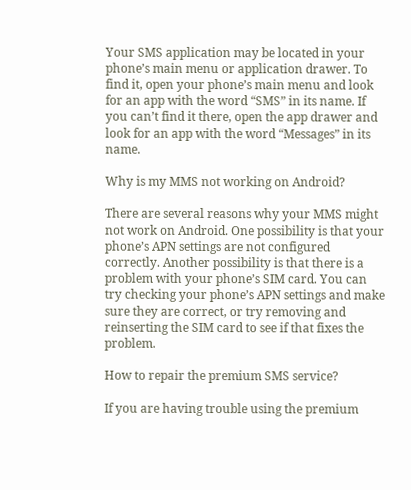Your SMS application may be located in your phone’s main menu or application drawer. To find it, open your phone’s main menu and look for an app with the word “SMS” in its name. If you can’t find it there, open the app drawer and look for an app with the word “Messages” in its name.

Why is my MMS not working on Android?

There are several reasons why your MMS might not work on Android. One possibility is that your phone’s APN settings are not configured correctly. Another possibility is that there is a problem with your phone’s SIM card. You can try checking your phone’s APN settings and make sure they are correct, or try removing and reinserting the SIM card to see if that fixes the problem.

How to repair the premium SMS service?

If you are having trouble using the premium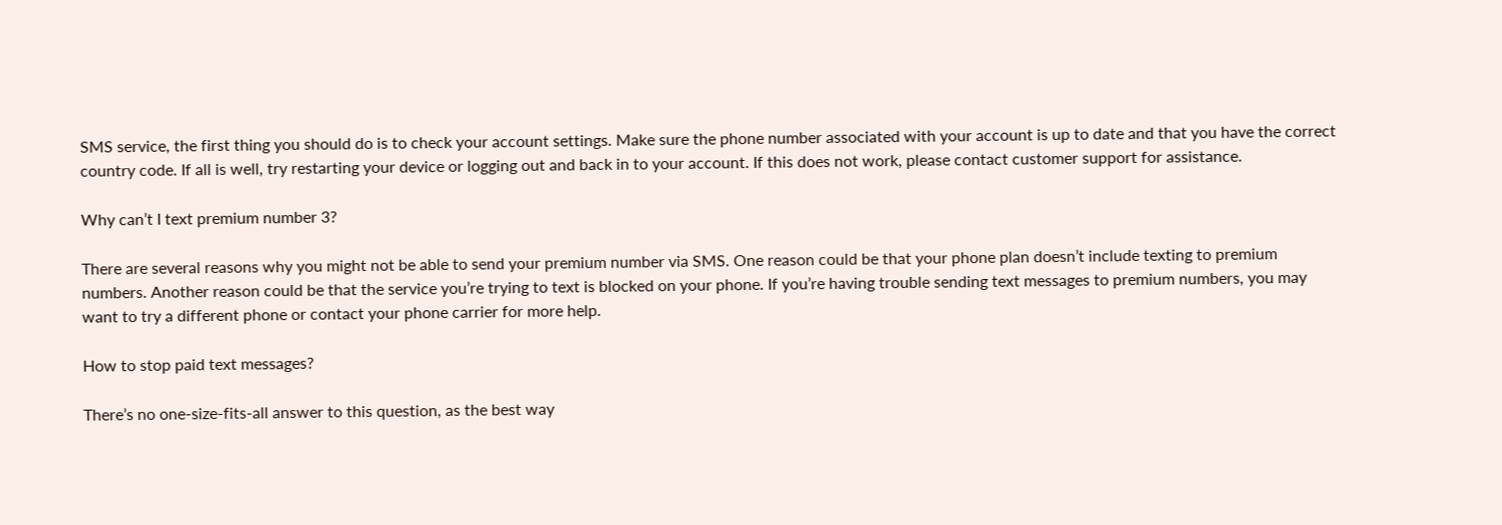SMS service, the first thing you should do is to check your account settings. Make sure the phone number associated with your account is up to date and that you have the correct country code. If all is well, try restarting your device or logging out and back in to your account. If this does not work, please contact customer support for assistance.

Why can’t I text premium number 3?

There are several reasons why you might not be able to send your premium number via SMS. One reason could be that your phone plan doesn’t include texting to premium numbers. Another reason could be that the service you’re trying to text is blocked on your phone. If you’re having trouble sending text messages to premium numbers, you may want to try a different phone or contact your phone carrier for more help.

How to stop paid text messages?

There’s no one-size-fits-all answer to this question, as the best way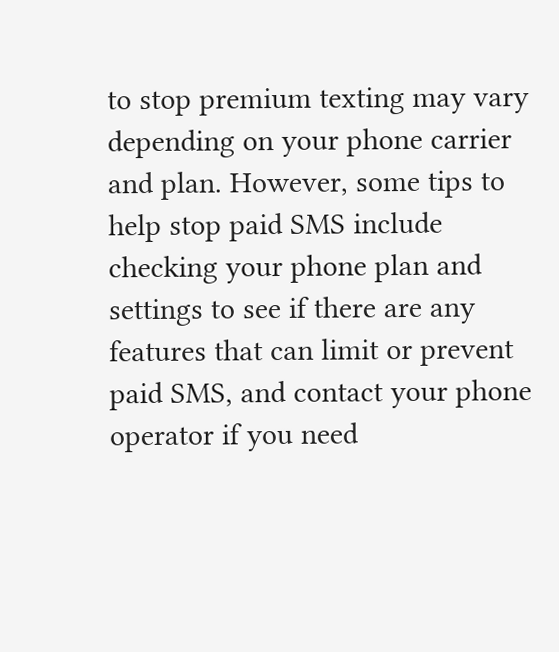to stop premium texting may vary depending on your phone carrier and plan. However, some tips to help stop paid SMS include checking your phone plan and settings to see if there are any features that can limit or prevent paid SMS, and contact your phone operator if you need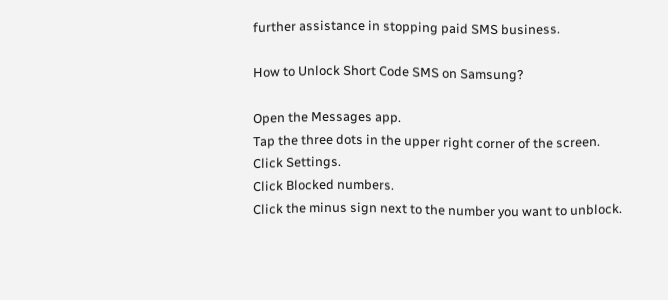further assistance in stopping paid SMS business.

How to Unlock Short Code SMS on Samsung?

Open the Messages app.
Tap the three dots in the upper right corner of the screen.
Click Settings.
Click Blocked numbers.
Click the minus sign next to the number you want to unblock.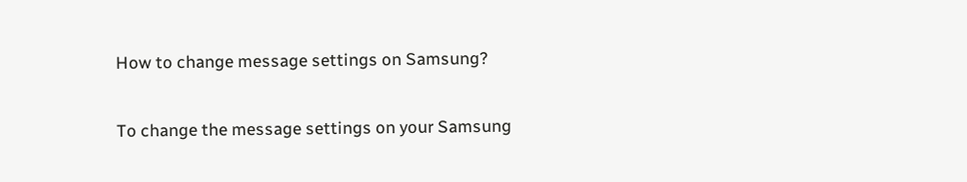How to change message settings on Samsung?

To change the message settings on your Samsung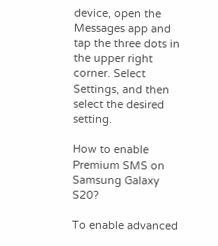device, open the Messages app and tap the three dots in the upper right corner. Select Settings, and then select the desired setting.

How to enable Premium SMS on Samsung Galaxy S20?

To enable advanced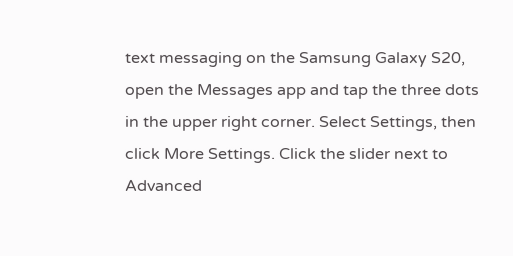text messaging on the Samsung Galaxy S20, open the Messages app and tap the three dots in the upper right corner. Select Settings, then click More Settings. Click the slider next to Advanced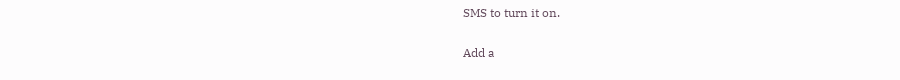SMS to turn it on.

Add a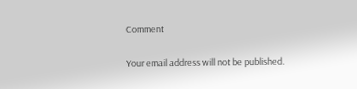Comment

Your email address will not be published.